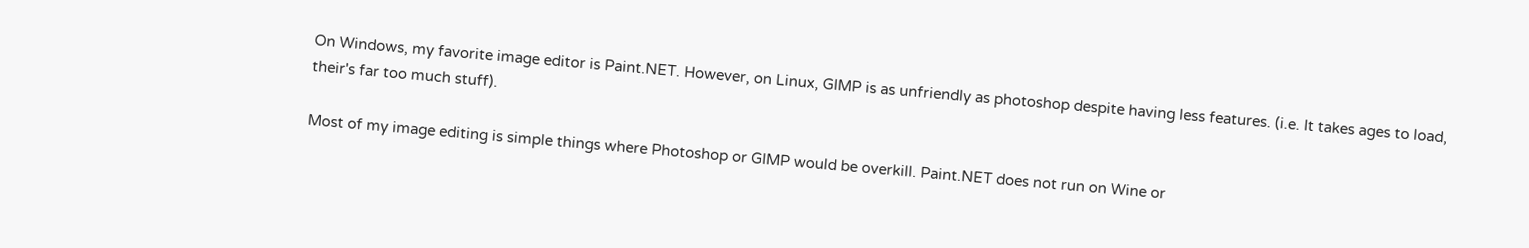On Windows, my favorite image editor is Paint.NET. However, on Linux, GIMP is as unfriendly as photoshop despite having less features. (i.e. It takes ages to load, their's far too much stuff).

Most of my image editing is simple things where Photoshop or GIMP would be overkill. Paint.NET does not run on Wine or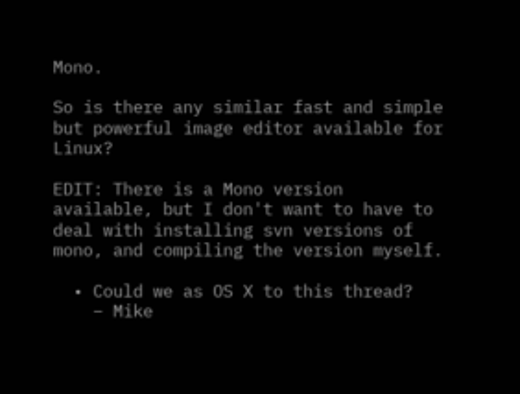Mono.

So is there any similar fast and simple but powerful image editor available for Linux?

EDIT: There is a Mono version available, but I don't want to have to deal with installing svn versions of mono, and compiling the version myself.

  • Could we as OS X to this thread?
    – Mike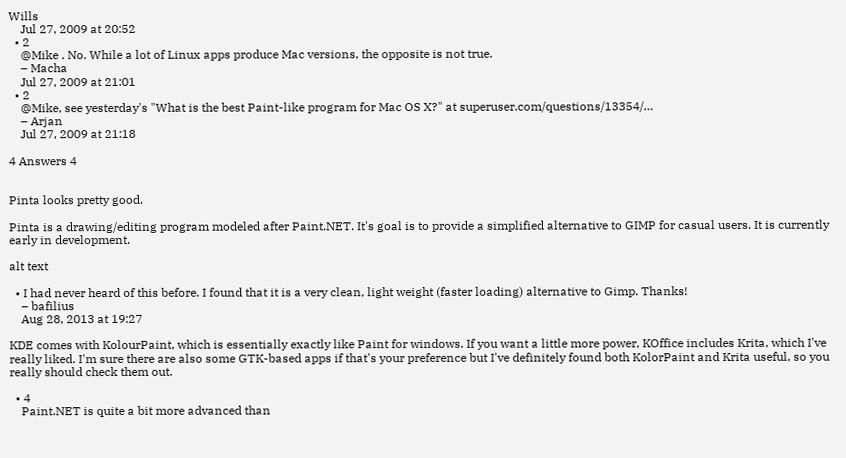Wills
    Jul 27, 2009 at 20:52
  • 2
    @Mike . No. While a lot of Linux apps produce Mac versions, the opposite is not true.
    – Macha
    Jul 27, 2009 at 21:01
  • 2
    @Mike, see yesterday's "What is the best Paint-like program for Mac OS X?" at superuser.com/questions/13354/…
    – Arjan
    Jul 27, 2009 at 21:18

4 Answers 4


Pinta looks pretty good.

Pinta is a drawing/editing program modeled after Paint.NET. It's goal is to provide a simplified alternative to GIMP for casual users. It is currently early in development.

alt text

  • I had never heard of this before. I found that it is a very clean, light weight (faster loading) alternative to Gimp. Thanks!
    – bafilius
    Aug 28, 2013 at 19:27

KDE comes with KolourPaint, which is essentially exactly like Paint for windows. If you want a little more power, KOffice includes Krita, which I've really liked. I'm sure there are also some GTK-based apps if that's your preference but I've definitely found both KolorPaint and Krita useful, so you really should check them out.

  • 4
    Paint.NET is quite a bit more advanced than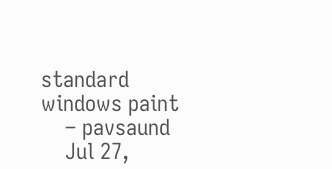standard windows paint
    – pavsaund
    Jul 27,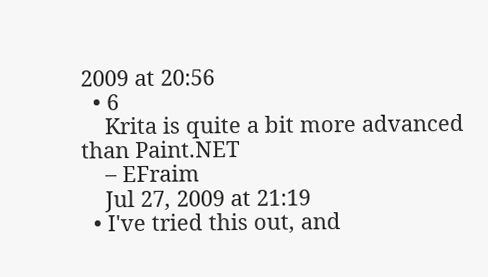2009 at 20:56
  • 6
    Krita is quite a bit more advanced than Paint.NET
    – EFraim
    Jul 27, 2009 at 21:19
  • I've tried this out, and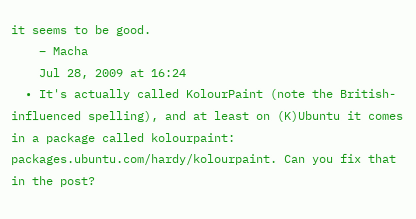it seems to be good.
    – Macha
    Jul 28, 2009 at 16:24
  • It's actually called KolourPaint (note the British-influenced spelling), and at least on (K)Ubuntu it comes in a package called kolourpaint: packages.ubuntu.com/hardy/kolourpaint. Can you fix that in the post?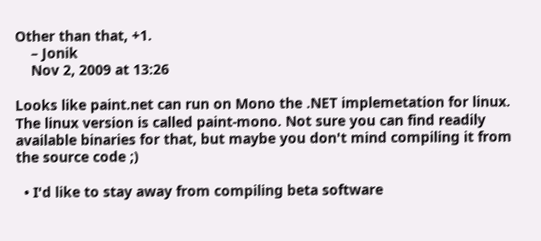Other than that, +1.
    – Jonik
    Nov 2, 2009 at 13:26

Looks like paint.net can run on Mono the .NET implemetation for linux. The linux version is called paint-mono. Not sure you can find readily available binaries for that, but maybe you don't mind compiling it from the source code ;)

  • I'd like to stay away from compiling beta software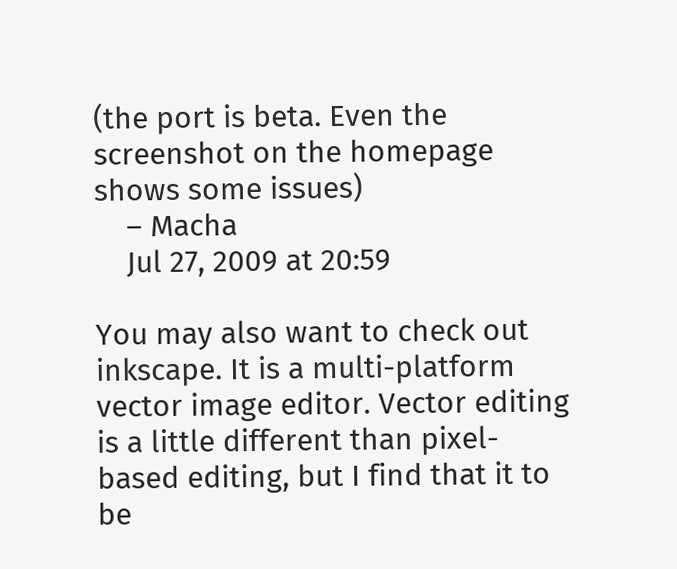(the port is beta. Even the screenshot on the homepage shows some issues)
    – Macha
    Jul 27, 2009 at 20:59

You may also want to check out inkscape. It is a multi-platform vector image editor. Vector editing is a little different than pixel-based editing, but I find that it to be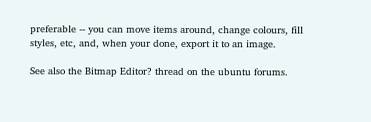preferable -- you can move items around, change colours, fill styles, etc, and, when your done, export it to an image.

See also the Bitmap Editor? thread on the ubuntu forums.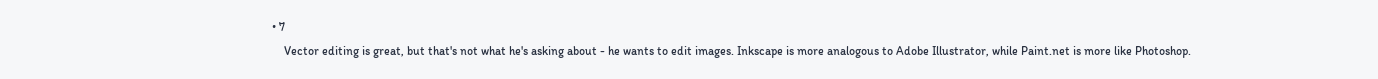• 7
    Vector editing is great, but that's not what he's asking about - he wants to edit images. Inkscape is more analogous to Adobe Illustrator, while Paint.net is more like Photoshop.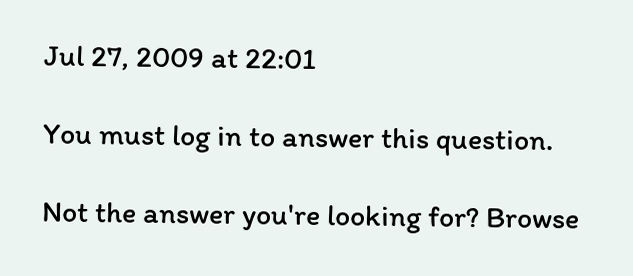Jul 27, 2009 at 22:01

You must log in to answer this question.

Not the answer you're looking for? Browse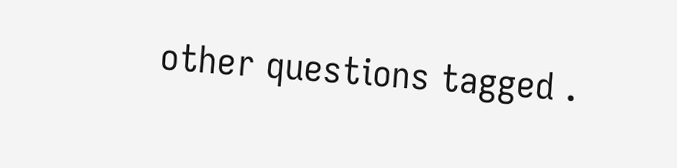other questions tagged .